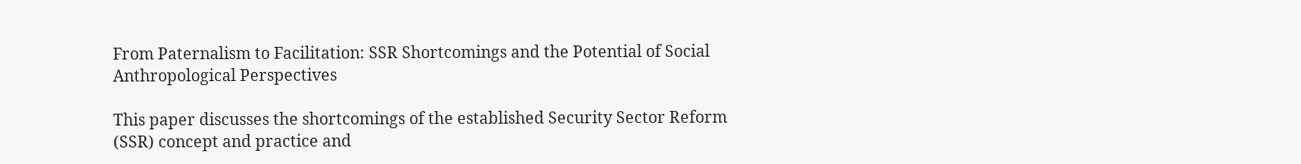From Paternalism to Facilitation: SSR Shortcomings and the Potential of Social Anthropological Perspectives

This paper discusses the shortcomings of the established Security Sector Reform (SSR) concept and practice and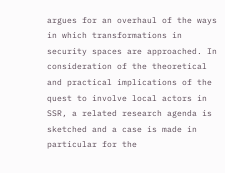argues for an overhaul of the ways in which transformations in security spaces are approached. In consideration of the theoretical and practical implications of the quest to involve local actors in SSR, a related research agenda is sketched and a case is made in particular for the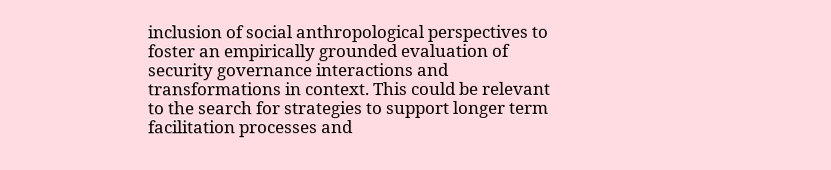inclusion of social anthropological perspectives to foster an empirically grounded evaluation of security governance interactions and transformations in context. This could be relevant to the search for strategies to support longer term facilitation processes and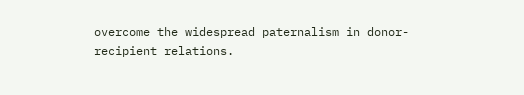overcome the widespread paternalism in donor-recipient relations.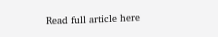Read full article here